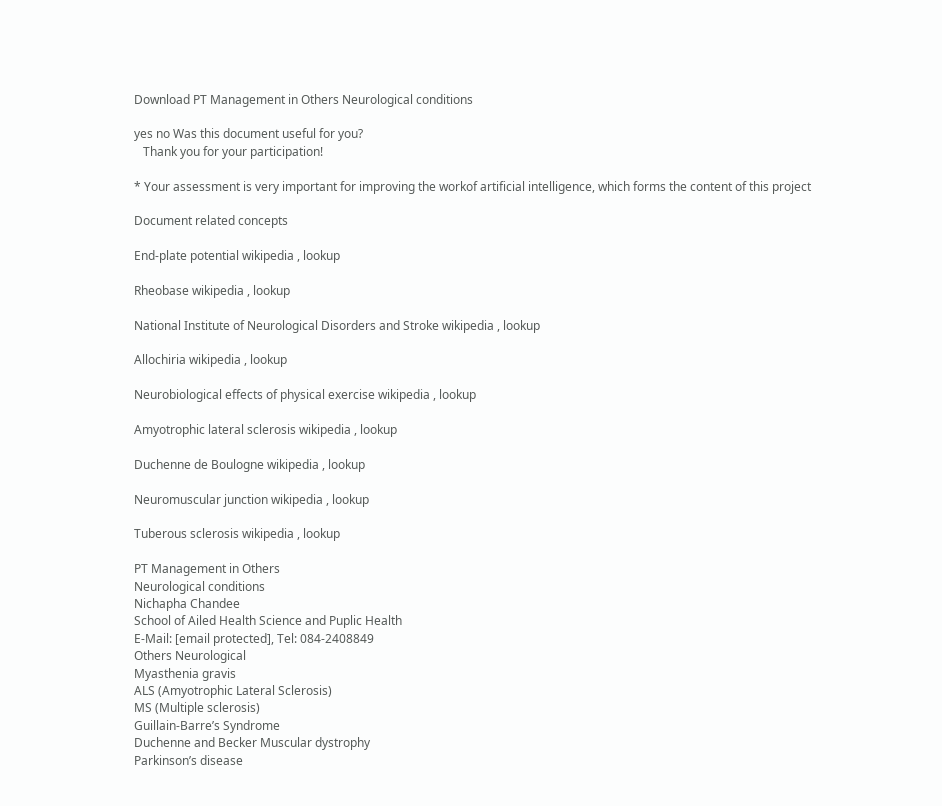Download PT Management in Others Neurological conditions

yes no Was this document useful for you?
   Thank you for your participation!

* Your assessment is very important for improving the workof artificial intelligence, which forms the content of this project

Document related concepts

End-plate potential wikipedia , lookup

Rheobase wikipedia , lookup

National Institute of Neurological Disorders and Stroke wikipedia , lookup

Allochiria wikipedia , lookup

Neurobiological effects of physical exercise wikipedia , lookup

Amyotrophic lateral sclerosis wikipedia , lookup

Duchenne de Boulogne wikipedia , lookup

Neuromuscular junction wikipedia , lookup

Tuberous sclerosis wikipedia , lookup

PT Management in Others
Neurological conditions
Nichapha Chandee
School of Ailed Health Science and Puplic Health
E-Mail: [email protected], Tel: 084-2408849
Others Neurological
Myasthenia gravis
ALS (Amyotrophic Lateral Sclerosis)
MS (Multiple sclerosis)
Guillain-Barre’s Syndrome
Duchenne and Becker Muscular dystrophy
Parkinson’s disease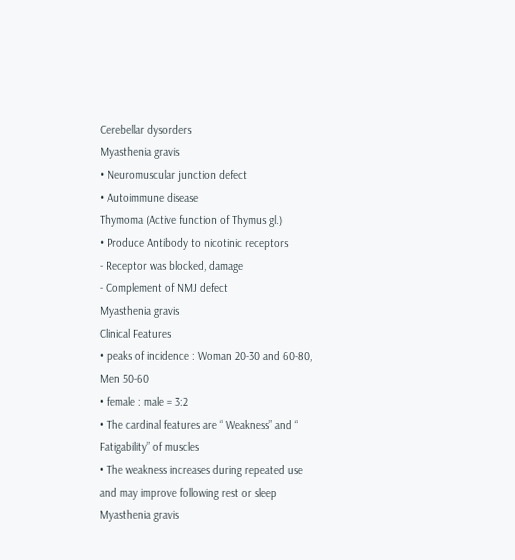Cerebellar dysorders
Myasthenia gravis
• Neuromuscular junction defect
• Autoimmune disease
Thymoma (Active function of Thymus gl.)
• Produce Antibody to nicotinic receptors
- Receptor was blocked, damage
- Complement of NMJ defect
Myasthenia gravis
Clinical Features
• peaks of incidence : Woman 20-30 and 60-80,
Men 50-60
• female : male = 3:2
• The cardinal features are “ Weakness” and “
Fatigability” of muscles
• The weakness increases during repeated use
and may improve following rest or sleep
Myasthenia gravis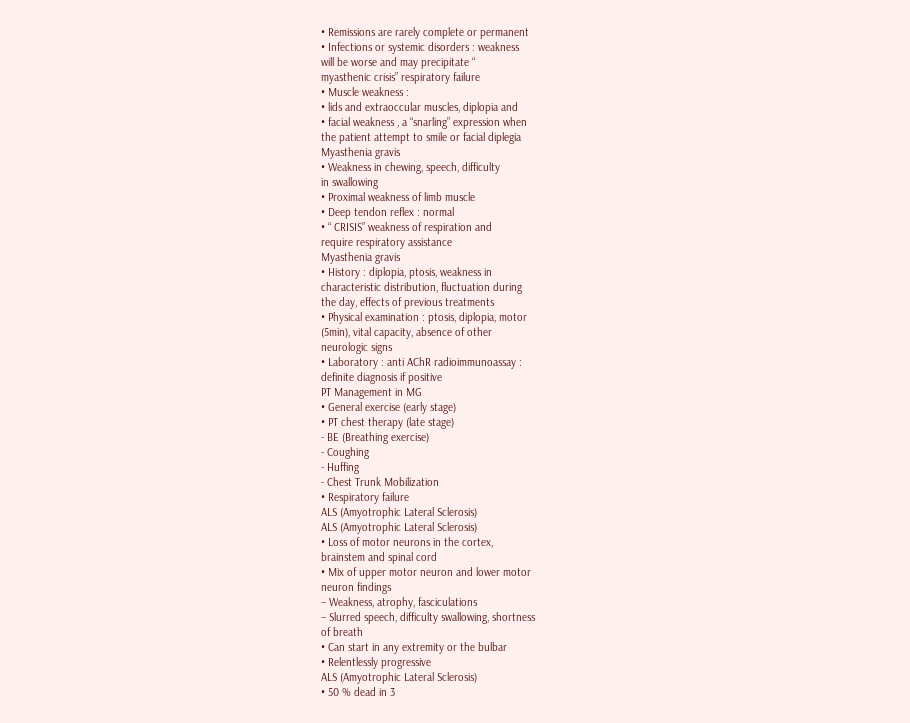• Remissions are rarely complete or permanent
• Infections or systemic disorders : weakness
will be worse and may precipitate “
myasthenic crisis” respiratory failure
• Muscle weakness :
• lids and extraoccular muscles, diplopia and
• facial weakness , a “snarling” expression when
the patient attempt to smile or facial diplegia
Myasthenia gravis
• Weakness in chewing, speech, difficulty
in swallowing
• Proximal weakness of limb muscle
• Deep tendon reflex : normal
• “ CRISIS” weakness of respiration and
require respiratory assistance
Myasthenia gravis
• History : diplopia, ptosis, weakness in
characteristic distribution, fluctuation during
the day, effects of previous treatments
• Physical examination : ptosis, diplopia, motor
(5min), vital capacity, absence of other
neurologic signs
• Laboratory : anti AChR radioimmunoassay :
definite diagnosis if positive
PT Management in MG
• General exercise (early stage)
• PT chest therapy (late stage)
- BE (Breathing exercise)
- Coughing
- Huffing
- Chest Trunk Mobilization
• Respiratory failure
ALS (Amyotrophic Lateral Sclerosis)
ALS (Amyotrophic Lateral Sclerosis)
• Loss of motor neurons in the cortex,
brainstem and spinal cord
• Mix of upper motor neuron and lower motor
neuron findings
– Weakness, atrophy, fasciculations
– Slurred speech, difficulty swallowing, shortness
of breath
• Can start in any extremity or the bulbar
• Relentlessly progressive
ALS (Amyotrophic Lateral Sclerosis)
• 50 % dead in 3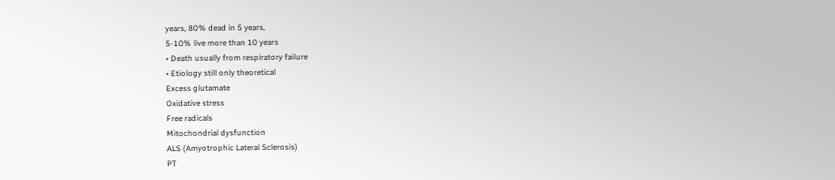years, 80% dead in 5 years,
5-10% live more than 10 years
• Death usually from respiratory failure
• Etiology still only theoretical
Excess glutamate
Oxidative stress
Free radicals
Mitochondrial dysfunction
ALS (Amyotrophic Lateral Sclerosis)
PT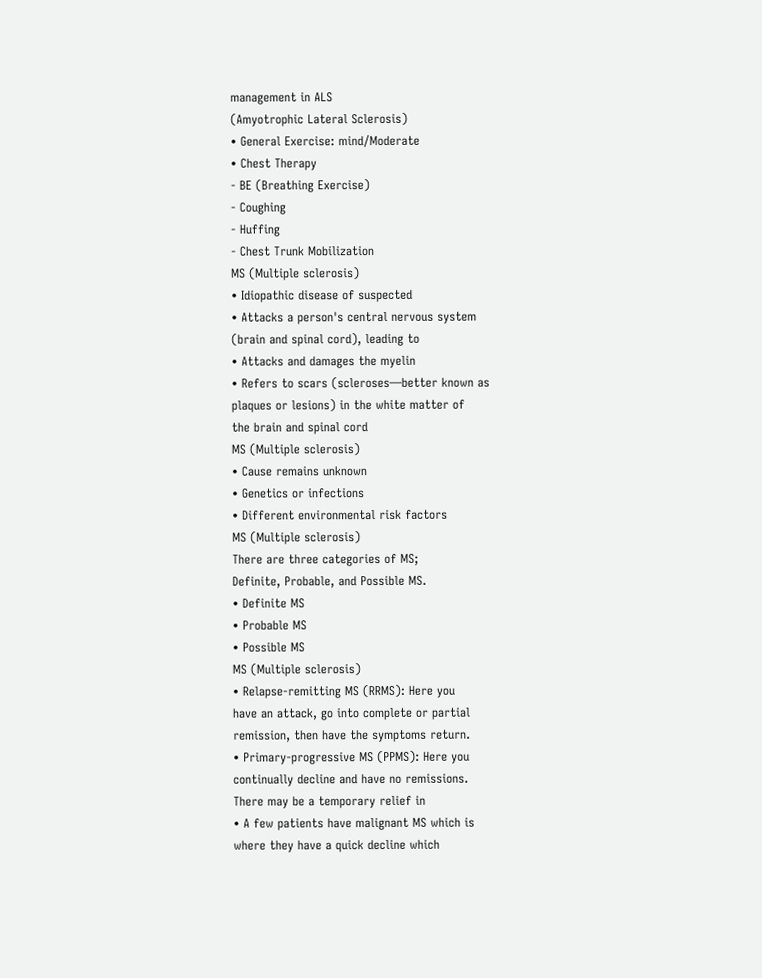management in ALS
(Amyotrophic Lateral Sclerosis)
• General Exercise: mind/Moderate
• Chest Therapy
- BE (Breathing Exercise)
- Coughing
- Huffing
- Chest Trunk Mobilization
MS (Multiple sclerosis)
• Idiopathic disease of suspected
• Attacks a person's central nervous system
(brain and spinal cord), leading to
• Attacks and damages the myelin
• Refers to scars (scleroses—better known as
plaques or lesions) in the white matter of
the brain and spinal cord
MS (Multiple sclerosis)
• Cause remains unknown
• Genetics or infections
• Different environmental risk factors
MS (Multiple sclerosis)
There are three categories of MS;
Definite, Probable, and Possible MS.
• Definite MS
• Probable MS
• Possible MS
MS (Multiple sclerosis)
• Relapse-remitting MS (RRMS): Here you
have an attack, go into complete or partial
remission, then have the symptoms return.
• Primary-progressive MS (PPMS): Here you
continually decline and have no remissions.
There may be a temporary relief in
• A few patients have malignant MS which is
where they have a quick decline which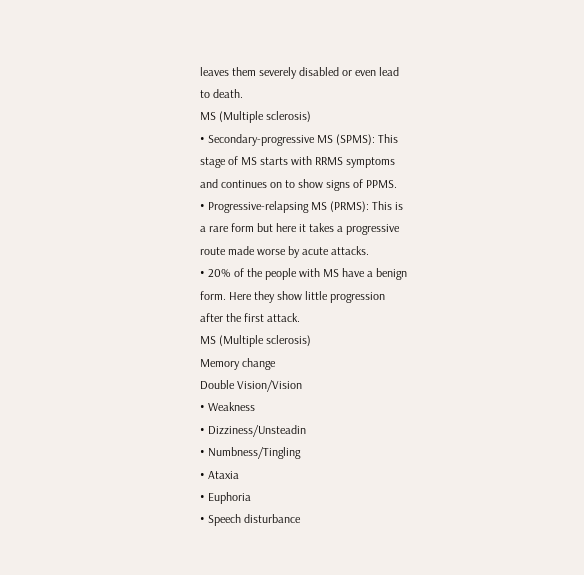leaves them severely disabled or even lead
to death.
MS (Multiple sclerosis)
• Secondary-progressive MS (SPMS): This
stage of MS starts with RRMS symptoms
and continues on to show signs of PPMS.
• Progressive-relapsing MS (PRMS): This is
a rare form but here it takes a progressive
route made worse by acute attacks.
• 20% of the people with MS have a benign
form. Here they show little progression
after the first attack.
MS (Multiple sclerosis)
Memory change
Double Vision/Vision
• Weakness
• Dizziness/Unsteadin
• Numbness/Tingling
• Ataxia
• Euphoria
• Speech disturbance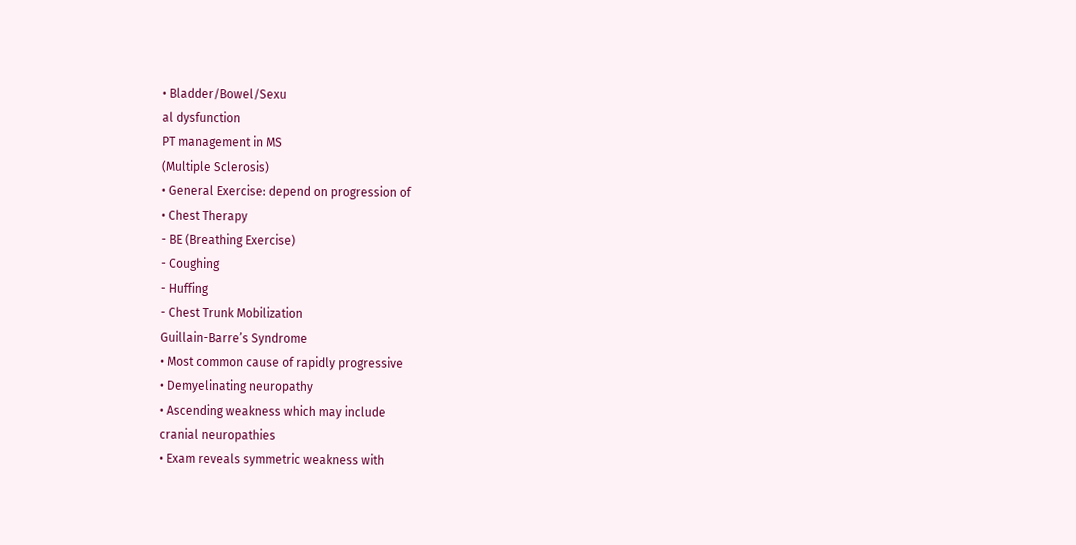• Bladder/Bowel/Sexu
al dysfunction
PT management in MS
(Multiple Sclerosis)
• General Exercise: depend on progression of
• Chest Therapy
- BE (Breathing Exercise)
- Coughing
- Huffing
- Chest Trunk Mobilization
Guillain-Barre’s Syndrome
• Most common cause of rapidly progressive
• Demyelinating neuropathy
• Ascending weakness which may include
cranial neuropathies
• Exam reveals symmetric weakness with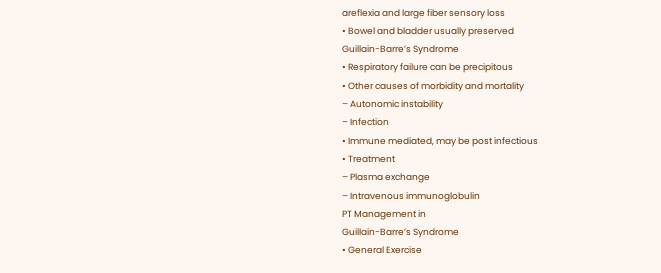areflexia and large fiber sensory loss
• Bowel and bladder usually preserved
Guillain-Barre’s Syndrome
• Respiratory failure can be precipitous
• Other causes of morbidity and mortality
– Autonomic instability
– Infection
• Immune mediated, may be post infectious
• Treatment
– Plasma exchange
– Intravenous immunoglobulin
PT Management in
Guillain-Barre’s Syndrome
• General Exercise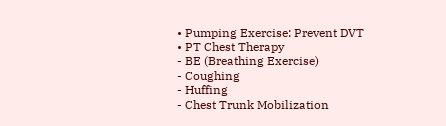• Pumping Exercise: Prevent DVT
• PT Chest Therapy
- BE (Breathing Exercise)
- Coughing
- Huffing
- Chest Trunk Mobilization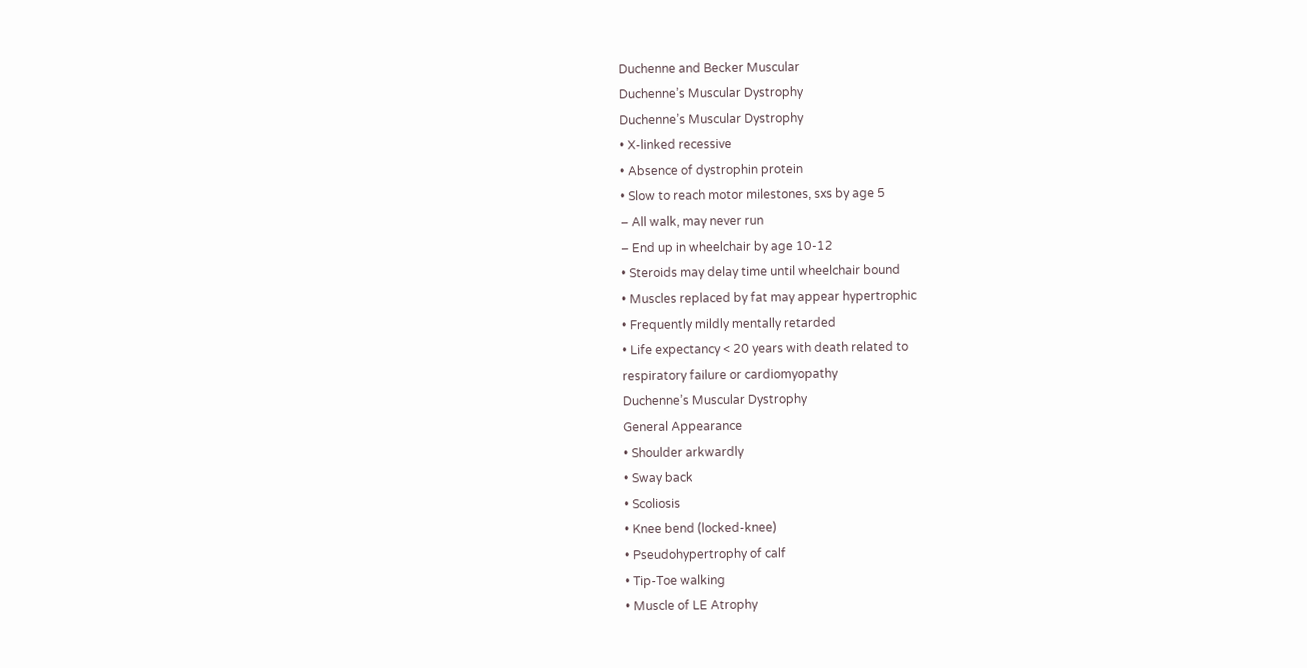Duchenne and Becker Muscular
Duchenne’s Muscular Dystrophy
Duchenne’s Muscular Dystrophy
• X-linked recessive
• Absence of dystrophin protein
• Slow to reach motor milestones, sxs by age 5
– All walk, may never run
– End up in wheelchair by age 10-12
• Steroids may delay time until wheelchair bound
• Muscles replaced by fat may appear hypertrophic
• Frequently mildly mentally retarded
• Life expectancy < 20 years with death related to
respiratory failure or cardiomyopathy
Duchenne’s Muscular Dystrophy
General Appearance
• Shoulder arkwardly
• Sway back
• Scoliosis
• Knee bend (locked-knee)
• Pseudohypertrophy of calf
• Tip-Toe walking
• Muscle of LE Atrophy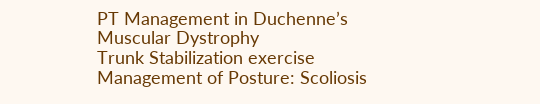PT Management in Duchenne’s
Muscular Dystrophy
Trunk Stabilization exercise
Management of Posture: Scoliosis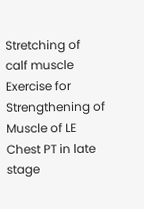Stretching of calf muscle
Exercise for Strengthening of Muscle of LE
Chest PT in late stage